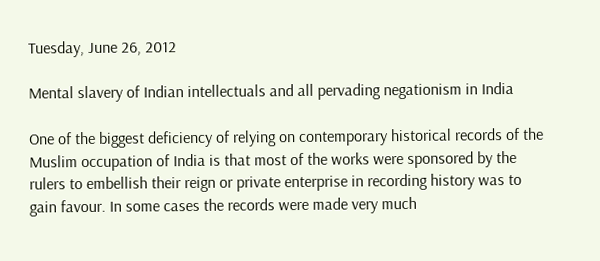Tuesday, June 26, 2012

Mental slavery of Indian intellectuals and all pervading negationism in India

One of the biggest deficiency of relying on contemporary historical records of the Muslim occupation of India is that most of the works were sponsored by the rulers to embellish their reign or private enterprise in recording history was to gain favour. In some cases the records were made very much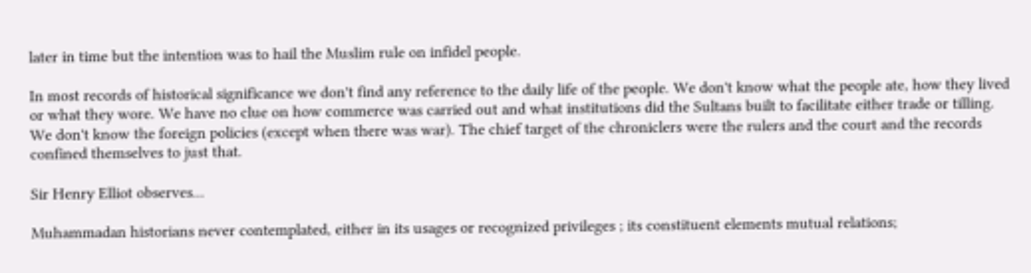later in time but the intention was to hail the Muslim rule on infidel people.

In most records of historical significance we don't find any reference to the daily life of the people. We don't know what the people ate, how they lived or what they wore. We have no clue on how commerce was carried out and what institutions did the Sultans built to facilitate either trade or tilling. We don't know the foreign policies (except when there was war). The chief target of the chroniclers were the rulers and the court and the records confined themselves to just that.

Sir Henry Elliot observes...

Muhammadan historians never contemplated, either in its usages or recognized privileges ; its constituent elements mutual relations;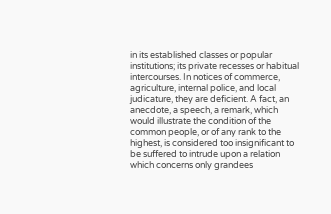in its established classes or popular institutions; its private recesses or habitual intercourses. In notices of commerce, agriculture, internal police, and local judicature, they are deficient. A fact, an anecdote, a speech, a remark, which would illustrate the condition of the common people, or of any rank to the highest, is considered too insignificant to be suffered to intrude upon a relation which concerns only grandees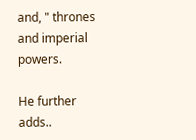and, " thrones and imperial powers.

He further adds..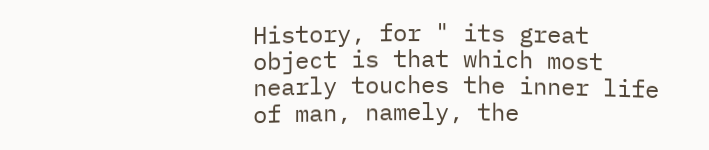History, for " its great object is that which most nearly touches the inner life of man, namely, the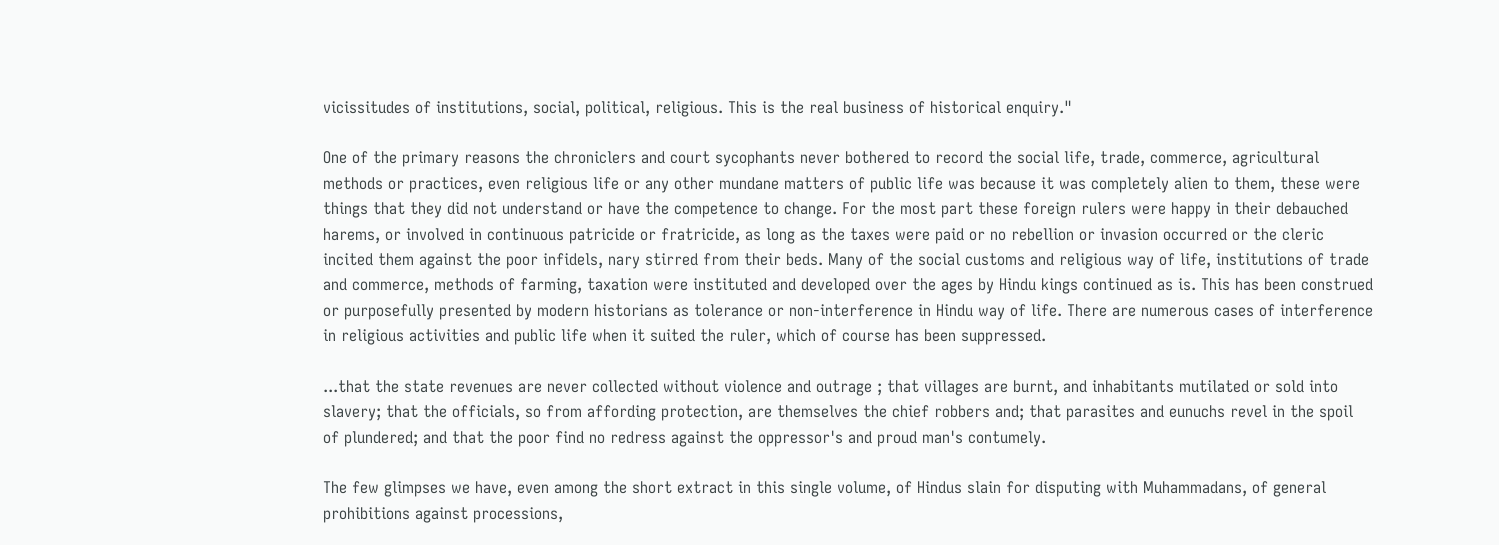vicissitudes of institutions, social, political, religious. This is the real business of historical enquiry."

One of the primary reasons the chroniclers and court sycophants never bothered to record the social life, trade, commerce, agricultural methods or practices, even religious life or any other mundane matters of public life was because it was completely alien to them, these were things that they did not understand or have the competence to change. For the most part these foreign rulers were happy in their debauched harems, or involved in continuous patricide or fratricide, as long as the taxes were paid or no rebellion or invasion occurred or the cleric incited them against the poor infidels, nary stirred from their beds. Many of the social customs and religious way of life, institutions of trade and commerce, methods of farming, taxation were instituted and developed over the ages by Hindu kings continued as is. This has been construed or purposefully presented by modern historians as tolerance or non-interference in Hindu way of life. There are numerous cases of interference in religious activities and public life when it suited the ruler, which of course has been suppressed.

...that the state revenues are never collected without violence and outrage ; that villages are burnt, and inhabitants mutilated or sold into slavery; that the officials, so from affording protection, are themselves the chief robbers and; that parasites and eunuchs revel in the spoil of plundered; and that the poor find no redress against the oppressor's and proud man's contumely.

The few glimpses we have, even among the short extract in this single volume, of Hindus slain for disputing with Muhammadans, of general prohibitions against processions,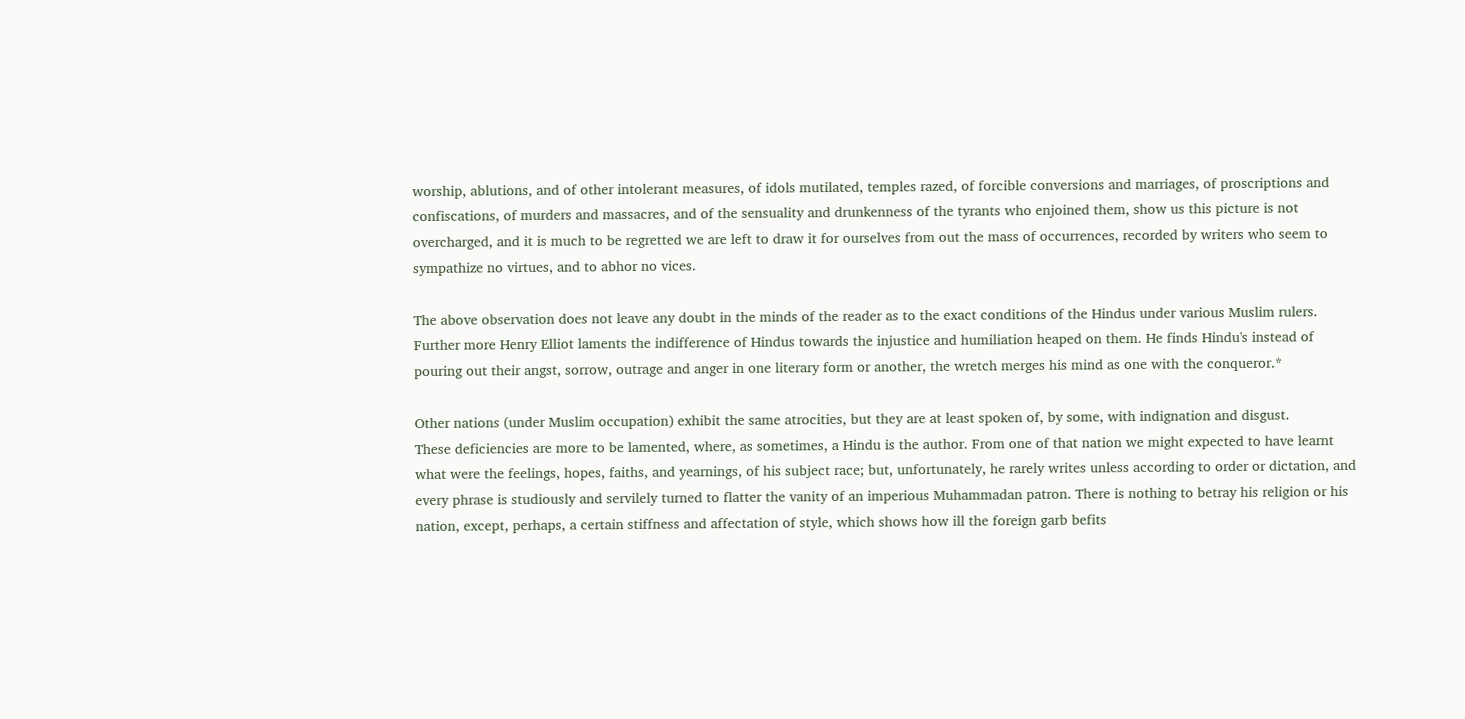worship, ablutions, and of other intolerant measures, of idols mutilated, temples razed, of forcible conversions and marriages, of proscriptions and confiscations, of murders and massacres, and of the sensuality and drunkenness of the tyrants who enjoined them, show us this picture is not overcharged, and it is much to be regretted we are left to draw it for ourselves from out the mass of occurrences, recorded by writers who seem to sympathize no virtues, and to abhor no vices.

The above observation does not leave any doubt in the minds of the reader as to the exact conditions of the Hindus under various Muslim rulers.
Further more Henry Elliot laments the indifference of Hindus towards the injustice and humiliation heaped on them. He finds Hindu's instead of pouring out their angst, sorrow, outrage and anger in one literary form or another, the wretch merges his mind as one with the conqueror.*

Other nations (under Muslim occupation) exhibit the same atrocities, but they are at least spoken of, by some, with indignation and disgust.
These deficiencies are more to be lamented, where, as sometimes, a Hindu is the author. From one of that nation we might expected to have learnt what were the feelings, hopes, faiths, and yearnings, of his subject race; but, unfortunately, he rarely writes unless according to order or dictation, and every phrase is studiously and servilely turned to flatter the vanity of an imperious Muhammadan patron. There is nothing to betray his religion or his nation, except, perhaps, a certain stiffness and affectation of style, which shows how ill the foreign garb befits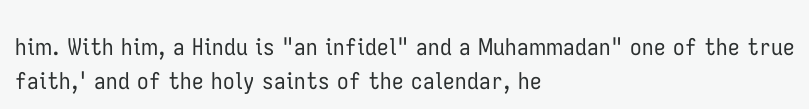him. With him, a Hindu is "an infidel" and a Muhammadan" one of the true faith,' and of the holy saints of the calendar, he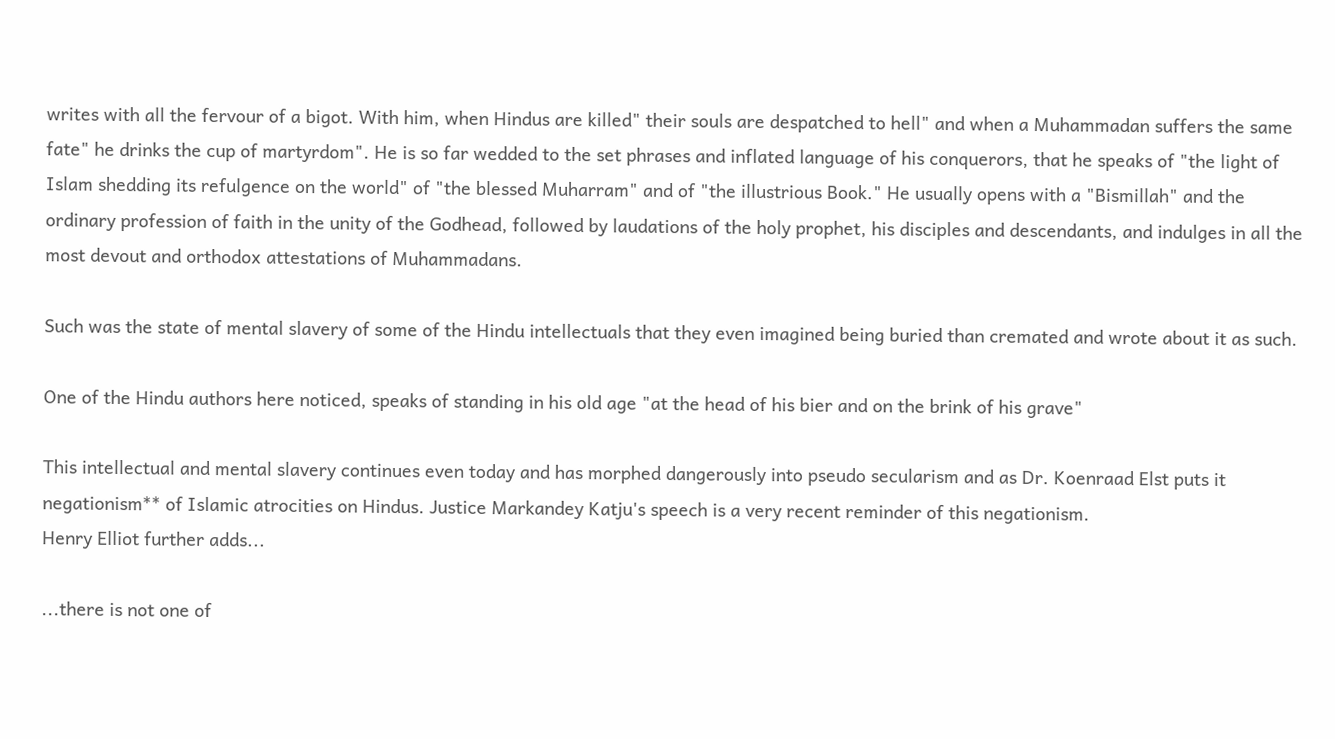writes with all the fervour of a bigot. With him, when Hindus are killed" their souls are despatched to hell" and when a Muhammadan suffers the same fate" he drinks the cup of martyrdom". He is so far wedded to the set phrases and inflated language of his conquerors, that he speaks of "the light of Islam shedding its refulgence on the world" of "the blessed Muharram" and of "the illustrious Book." He usually opens with a "Bismillah" and the ordinary profession of faith in the unity of the Godhead, followed by laudations of the holy prophet, his disciples and descendants, and indulges in all the most devout and orthodox attestations of Muhammadans.

Such was the state of mental slavery of some of the Hindu intellectuals that they even imagined being buried than cremated and wrote about it as such.

One of the Hindu authors here noticed, speaks of standing in his old age "at the head of his bier and on the brink of his grave"

This intellectual and mental slavery continues even today and has morphed dangerously into pseudo secularism and as Dr. Koenraad Elst puts it negationism** of Islamic atrocities on Hindus. Justice Markandey Katju's speech is a very recent reminder of this negationism.
Henry Elliot further adds...

...there is not one of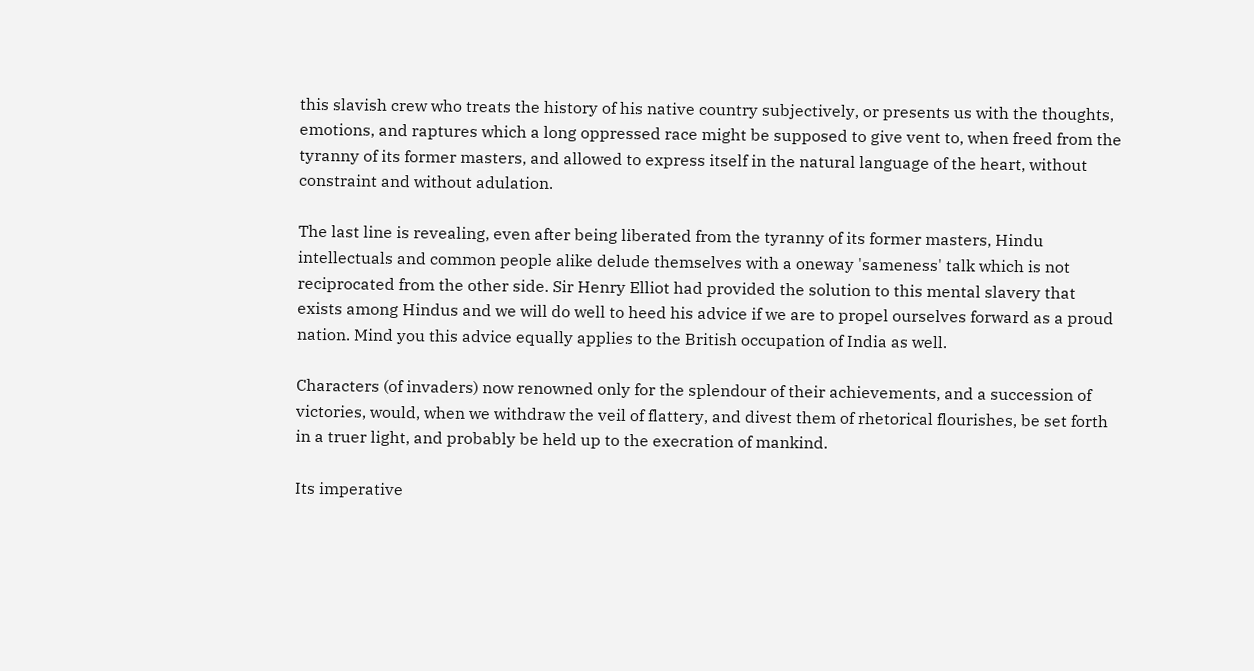this slavish crew who treats the history of his native country subjectively, or presents us with the thoughts, emotions, and raptures which a long oppressed race might be supposed to give vent to, when freed from the tyranny of its former masters, and allowed to express itself in the natural language of the heart, without constraint and without adulation.

The last line is revealing, even after being liberated from the tyranny of its former masters, Hindu intellectuals and common people alike delude themselves with a oneway 'sameness' talk which is not reciprocated from the other side. Sir Henry Elliot had provided the solution to this mental slavery that exists among Hindus and we will do well to heed his advice if we are to propel ourselves forward as a proud nation. Mind you this advice equally applies to the British occupation of India as well.

Characters (of invaders) now renowned only for the splendour of their achievements, and a succession of victories, would, when we withdraw the veil of flattery, and divest them of rhetorical flourishes, be set forth in a truer light, and probably be held up to the execration of mankind.

Its imperative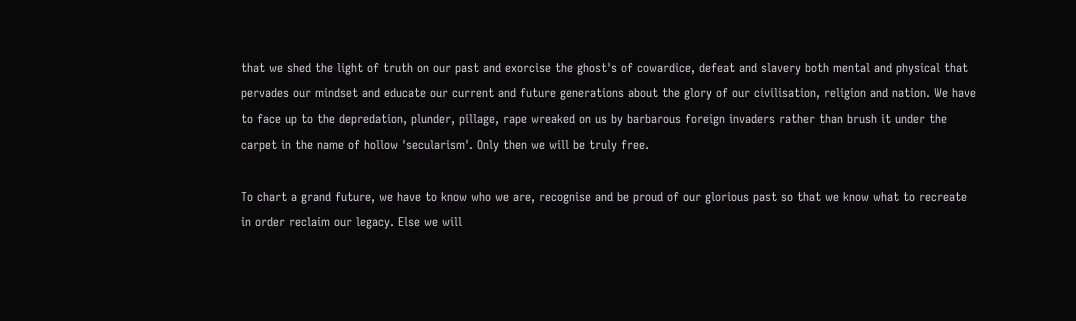that we shed the light of truth on our past and exorcise the ghost's of cowardice, defeat and slavery both mental and physical that pervades our mindset and educate our current and future generations about the glory of our civilisation, religion and nation. We have to face up to the depredation, plunder, pillage, rape wreaked on us by barbarous foreign invaders rather than brush it under the carpet in the name of hollow 'secularism'. Only then we will be truly free.

To chart a grand future, we have to know who we are, recognise and be proud of our glorious past so that we know what to recreate in order reclaim our legacy. Else we will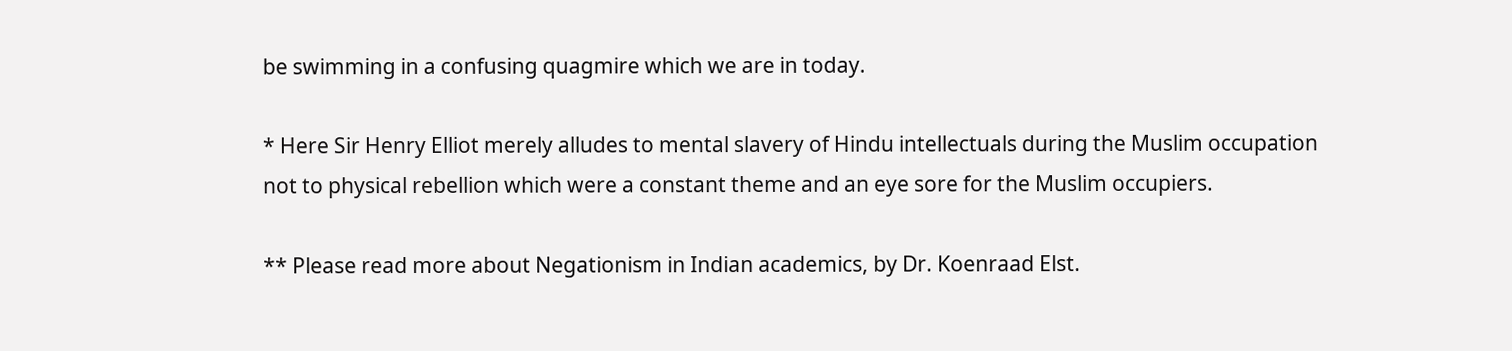be swimming in a confusing quagmire which we are in today.

* Here Sir Henry Elliot merely alludes to mental slavery of Hindu intellectuals during the Muslim occupation not to physical rebellion which were a constant theme and an eye sore for the Muslim occupiers.

** Please read more about Negationism in Indian academics, by Dr. Koenraad Elst.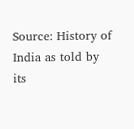Source: History of India as told by its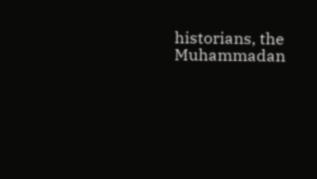historians, the Muhammadan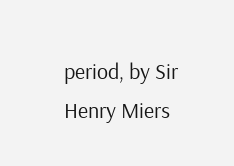period, by Sir Henry Miers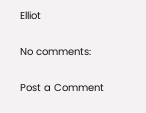Elliot

No comments:

Post a Comment